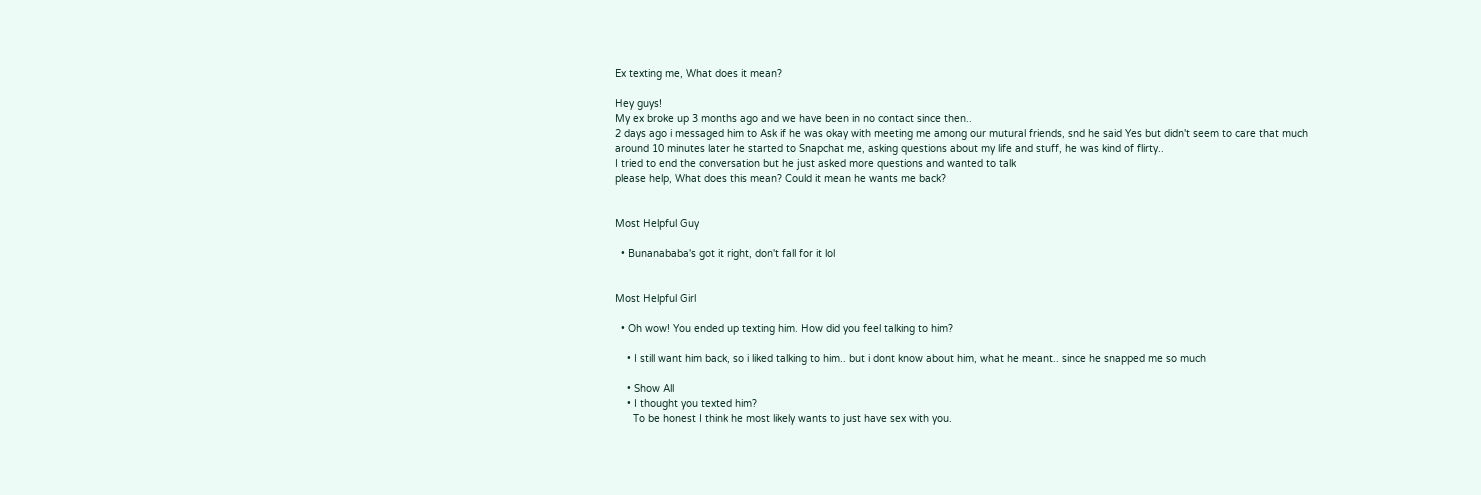Ex texting me, What does it mean?

Hey guys!
My ex broke up 3 months ago and we have been in no contact since then..
2 days ago i messaged him to Ask if he was okay with meeting me among our mutural friends, snd he said Yes but didn't seem to care that much
around 10 minutes later he started to Snapchat me, asking questions about my life and stuff, he was kind of flirty..
I tried to end the conversation but he just asked more questions and wanted to talk
please help, What does this mean? Could it mean he wants me back?


Most Helpful Guy

  • Bunanababa's got it right, don't fall for it lol


Most Helpful Girl

  • Oh wow! You ended up texting him. How did you feel talking to him?

    • I still want him back, so i liked talking to him.. but i dont know about him, what he meant.. since he snapped me so much

    • Show All
    • I thought you texted him?
      To be honest I think he most likely wants to just have sex with you.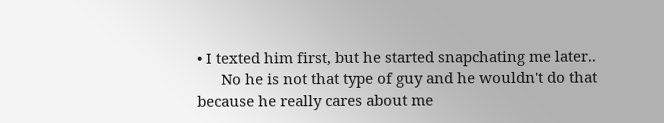• I texted him first, but he started snapchating me later..
      No he is not that type of guy and he wouldn't do that because he really cares about me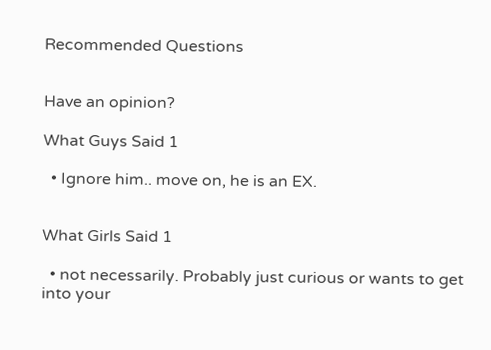Recommended Questions


Have an opinion?

What Guys Said 1

  • Ignore him.. move on, he is an EX.


What Girls Said 1

  • not necessarily. Probably just curious or wants to get into your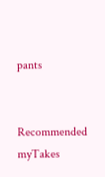pants


Recommended myTakes